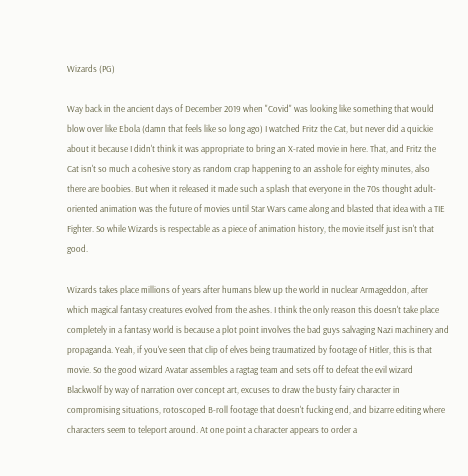Wizards (PG)

Way back in the ancient days of December 2019 when "Covid" was looking like something that would blow over like Ebola (damn that feels like so long ago) I watched Fritz the Cat, but never did a quickie about it because I didn't think it was appropriate to bring an X-rated movie in here. That, and Fritz the Cat isn't so much a cohesive story as random crap happening to an asshole for eighty minutes, also there are boobies. But when it released it made such a splash that everyone in the 70s thought adult-oriented animation was the future of movies until Star Wars came along and blasted that idea with a TIE Fighter. So while Wizards is respectable as a piece of animation history, the movie itself just isn't that good.

Wizards takes place millions of years after humans blew up the world in nuclear Armageddon, after which magical fantasy creatures evolved from the ashes. I think the only reason this doesn't take place completely in a fantasy world is because a plot point involves the bad guys salvaging Nazi machinery and propaganda. Yeah, if you've seen that clip of elves being traumatized by footage of Hitler, this is that movie. So the good wizard Avatar assembles a ragtag team and sets off to defeat the evil wizard Blackwolf by way of narration over concept art, excuses to draw the busty fairy character in compromising situations, rotoscoped B-roll footage that doesn't fucking end, and bizarre editing where characters seem to teleport around. At one point a character appears to order a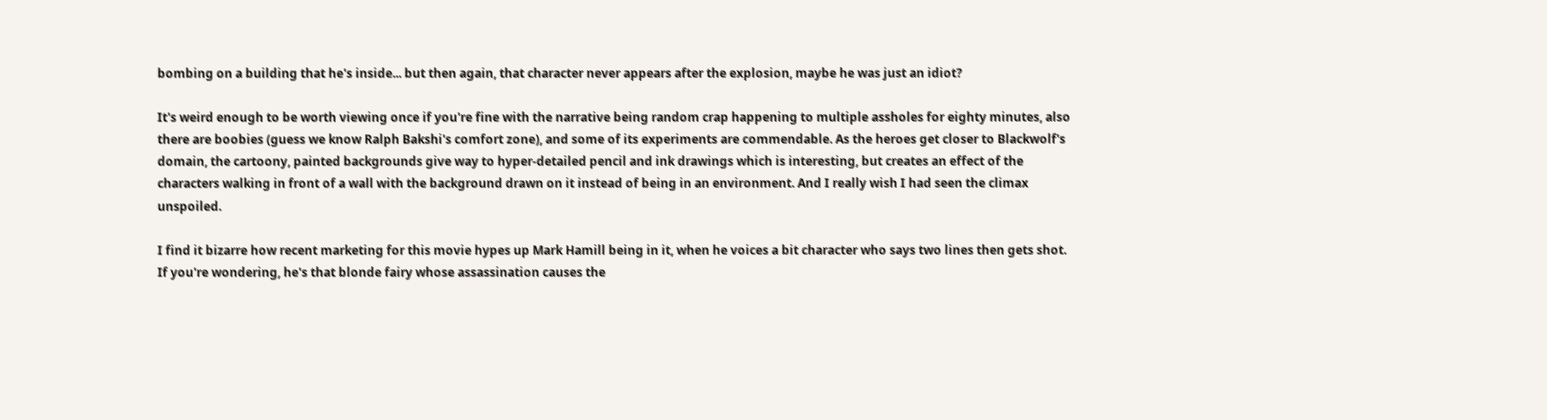bombing on a building that he's inside... but then again, that character never appears after the explosion, maybe he was just an idiot?

It's weird enough to be worth viewing once if you're fine with the narrative being random crap happening to multiple assholes for eighty minutes, also there are boobies (guess we know Ralph Bakshi's comfort zone), and some of its experiments are commendable. As the heroes get closer to Blackwolf's domain, the cartoony, painted backgrounds give way to hyper-detailed pencil and ink drawings which is interesting, but creates an effect of the characters walking in front of a wall with the background drawn on it instead of being in an environment. And I really wish I had seen the climax unspoiled.

I find it bizarre how recent marketing for this movie hypes up Mark Hamill being in it, when he voices a bit character who says two lines then gets shot. If you're wondering, he's that blonde fairy whose assassination causes the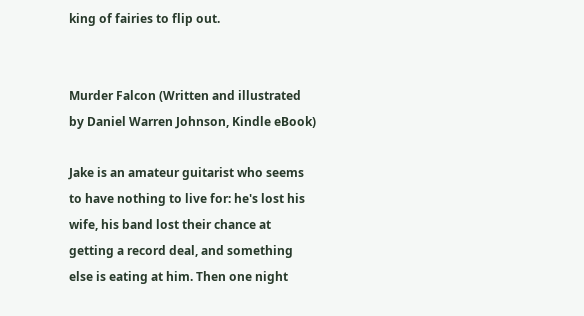king of fairies to flip out.


Murder Falcon (Written and illustrated by Daniel Warren Johnson, Kindle eBook)

Jake is an amateur guitarist who seems to have nothing to live for: he's lost his wife, his band lost their chance at getting a record deal, and something else is eating at him. Then one night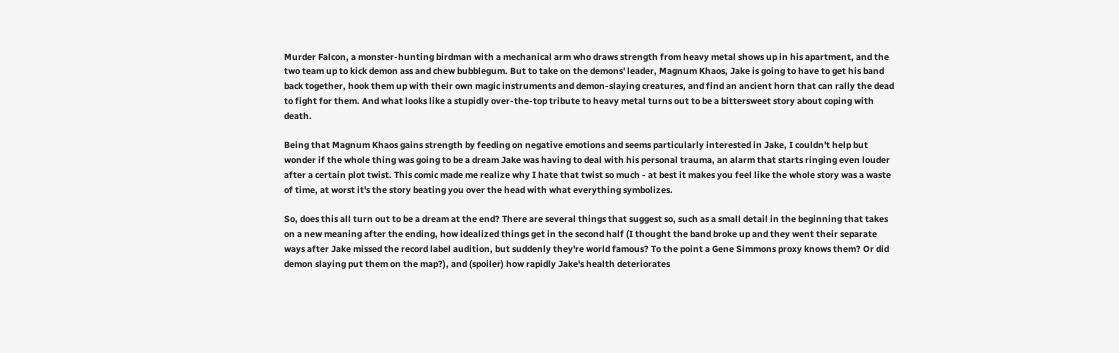Murder Falcon, a monster-hunting birdman with a mechanical arm who draws strength from heavy metal shows up in his apartment, and the two team up to kick demon ass and chew bubblegum. But to take on the demons' leader, Magnum Khaos, Jake is going to have to get his band back together, hook them up with their own magic instruments and demon-slaying creatures, and find an ancient horn that can rally the dead to fight for them. And what looks like a stupidly over-the-top tribute to heavy metal turns out to be a bittersweet story about coping with death.

Being that Magnum Khaos gains strength by feeding on negative emotions and seems particularly interested in Jake, I couldn't help but wonder if the whole thing was going to be a dream Jake was having to deal with his personal trauma, an alarm that starts ringing even louder after a certain plot twist. This comic made me realize why I hate that twist so much - at best it makes you feel like the whole story was a waste of time, at worst it's the story beating you over the head with what everything symbolizes.

So, does this all turn out to be a dream at the end? There are several things that suggest so, such as a small detail in the beginning that takes on a new meaning after the ending, how idealized things get in the second half (I thought the band broke up and they went their separate ways after Jake missed the record label audition, but suddenly they're world famous? To the point a Gene Simmons proxy knows them? Or did demon slaying put them on the map?), and (spoiler) how rapidly Jake's health deteriorates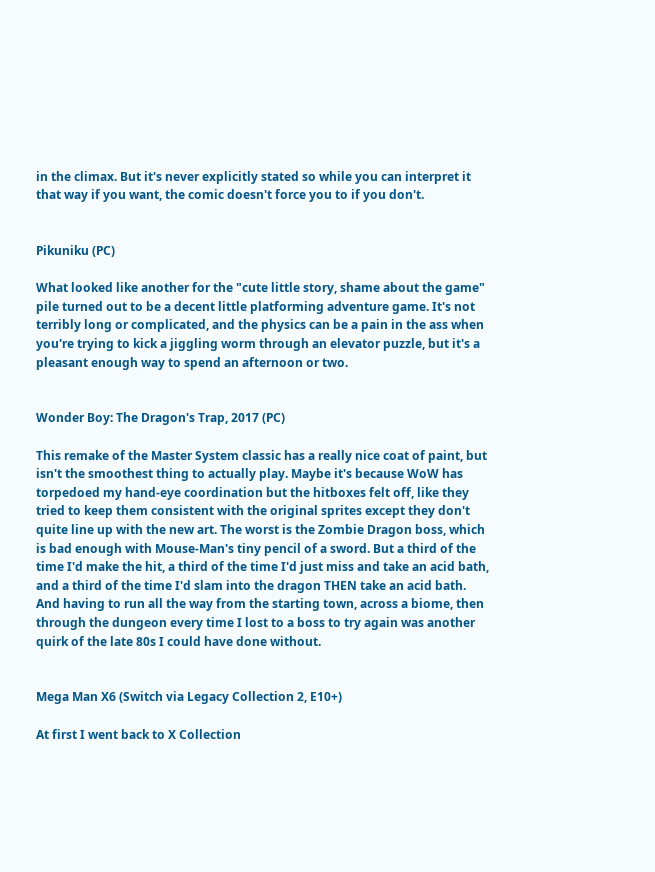in the climax. But it's never explicitly stated so while you can interpret it that way if you want, the comic doesn't force you to if you don't.


Pikuniku (PC)

What looked like another for the "cute little story, shame about the game" pile turned out to be a decent little platforming adventure game. It's not terribly long or complicated, and the physics can be a pain in the ass when you're trying to kick a jiggling worm through an elevator puzzle, but it's a pleasant enough way to spend an afternoon or two.


Wonder Boy: The Dragon's Trap, 2017 (PC)

This remake of the Master System classic has a really nice coat of paint, but isn't the smoothest thing to actually play. Maybe it's because WoW has torpedoed my hand-eye coordination but the hitboxes felt off, like they tried to keep them consistent with the original sprites except they don't quite line up with the new art. The worst is the Zombie Dragon boss, which is bad enough with Mouse-Man's tiny pencil of a sword. But a third of the time I'd make the hit, a third of the time I'd just miss and take an acid bath, and a third of the time I'd slam into the dragon THEN take an acid bath. And having to run all the way from the starting town, across a biome, then through the dungeon every time I lost to a boss to try again was another quirk of the late 80s I could have done without.


Mega Man X6 (Switch via Legacy Collection 2, E10+)

At first I went back to X Collection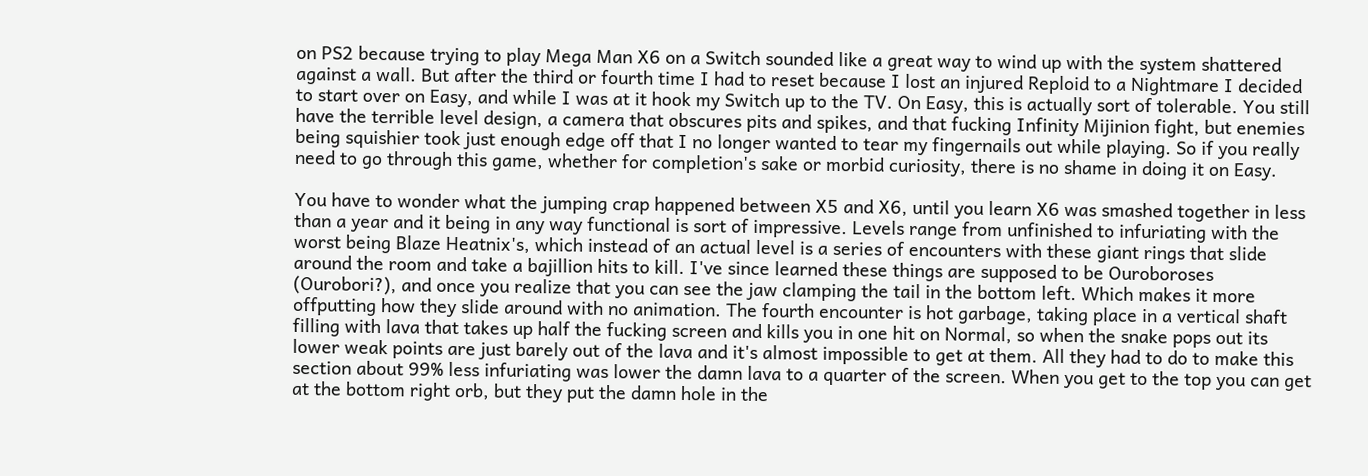on PS2 because trying to play Mega Man X6 on a Switch sounded like a great way to wind up with the system shattered against a wall. But after the third or fourth time I had to reset because I lost an injured Reploid to a Nightmare I decided to start over on Easy, and while I was at it hook my Switch up to the TV. On Easy, this is actually sort of tolerable. You still have the terrible level design, a camera that obscures pits and spikes, and that fucking Infinity Mijinion fight, but enemies being squishier took just enough edge off that I no longer wanted to tear my fingernails out while playing. So if you really need to go through this game, whether for completion's sake or morbid curiosity, there is no shame in doing it on Easy.

You have to wonder what the jumping crap happened between X5 and X6, until you learn X6 was smashed together in less than a year and it being in any way functional is sort of impressive. Levels range from unfinished to infuriating with the worst being Blaze Heatnix's, which instead of an actual level is a series of encounters with these giant rings that slide around the room and take a bajillion hits to kill. I've since learned these things are supposed to be Ouroboroses (Ourobori?), and once you realize that you can see the jaw clamping the tail in the bottom left. Which makes it more offputting how they slide around with no animation. The fourth encounter is hot garbage, taking place in a vertical shaft filling with lava that takes up half the fucking screen and kills you in one hit on Normal, so when the snake pops out its lower weak points are just barely out of the lava and it's almost impossible to get at them. All they had to do to make this section about 99% less infuriating was lower the damn lava to a quarter of the screen. When you get to the top you can get at the bottom right orb, but they put the damn hole in the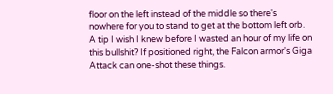floor on the left instead of the middle so there's nowhere for you to stand to get at the bottom left orb. A tip I wish I knew before I wasted an hour of my life on this bullshit? If positioned right, the Falcon armor's Giga Attack can one-shot these things.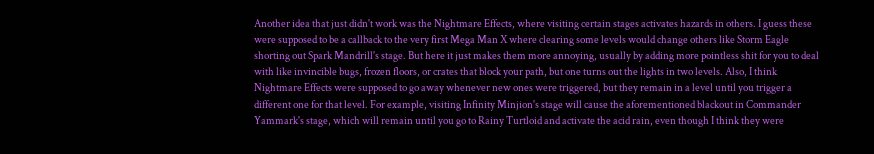Another idea that just didn't work was the Nightmare Effects, where visiting certain stages activates hazards in others. I guess these were supposed to be a callback to the very first Mega Man X where clearing some levels would change others like Storm Eagle shorting out Spark Mandrill's stage. But here it just makes them more annoying, usually by adding more pointless shit for you to deal with like invincible bugs, frozen floors, or crates that block your path, but one turns out the lights in two levels. Also, I think Nightmare Effects were supposed to go away whenever new ones were triggered, but they remain in a level until you trigger a different one for that level. For example, visiting Infinity Minjion's stage will cause the aforementioned blackout in Commander Yammark's stage, which will remain until you go to Rainy Turtloid and activate the acid rain, even though I think they were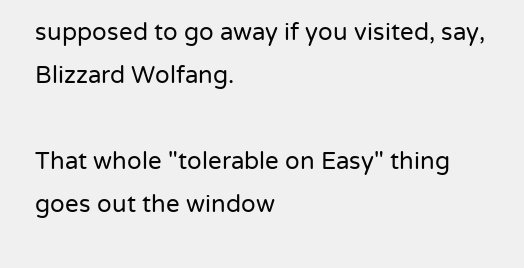supposed to go away if you visited, say, Blizzard Wolfang.

That whole "tolerable on Easy" thing goes out the window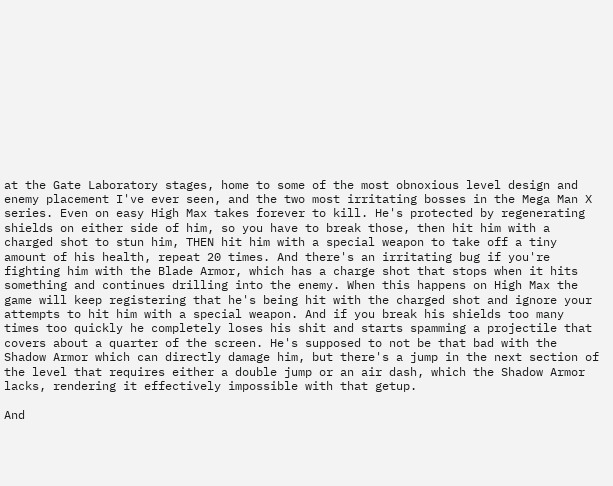at the Gate Laboratory stages, home to some of the most obnoxious level design and enemy placement I've ever seen, and the two most irritating bosses in the Mega Man X series. Even on easy High Max takes forever to kill. He's protected by regenerating shields on either side of him, so you have to break those, then hit him with a charged shot to stun him, THEN hit him with a special weapon to take off a tiny amount of his health, repeat 20 times. And there's an irritating bug if you're fighting him with the Blade Armor, which has a charge shot that stops when it hits something and continues drilling into the enemy. When this happens on High Max the game will keep registering that he's being hit with the charged shot and ignore your attempts to hit him with a special weapon. And if you break his shields too many times too quickly he completely loses his shit and starts spamming a projectile that covers about a quarter of the screen. He's supposed to not be that bad with the Shadow Armor which can directly damage him, but there's a jump in the next section of the level that requires either a double jump or an air dash, which the Shadow Armor lacks, rendering it effectively impossible with that getup.

And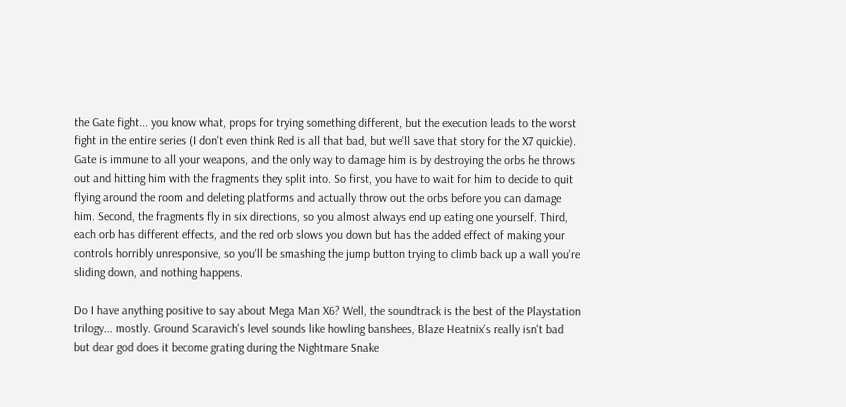the Gate fight... you know what, props for trying something different, but the execution leads to the worst fight in the entire series (I don't even think Red is all that bad, but we'll save that story for the X7 quickie). Gate is immune to all your weapons, and the only way to damage him is by destroying the orbs he throws out and hitting him with the fragments they split into. So first, you have to wait for him to decide to quit flying around the room and deleting platforms and actually throw out the orbs before you can damage him. Second, the fragments fly in six directions, so you almost always end up eating one yourself. Third, each orb has different effects, and the red orb slows you down but has the added effect of making your controls horribly unresponsive, so you'll be smashing the jump button trying to climb back up a wall you're sliding down, and nothing happens.

Do I have anything positive to say about Mega Man X6? Well, the soundtrack is the best of the Playstation trilogy... mostly. Ground Scaravich's level sounds like howling banshees, Blaze Heatnix's really isn't bad but dear god does it become grating during the Nightmare Snake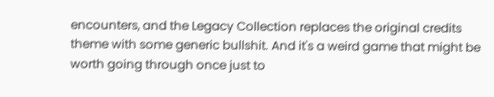encounters, and the Legacy Collection replaces the original credits theme with some generic bullshit. And it's a weird game that might be worth going through once just to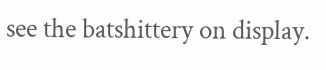see the batshittery on display.